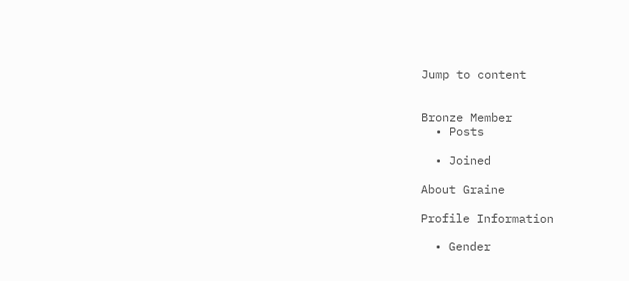Jump to content


Bronze Member
  • Posts

  • Joined

About Graine

Profile Information

  • Gender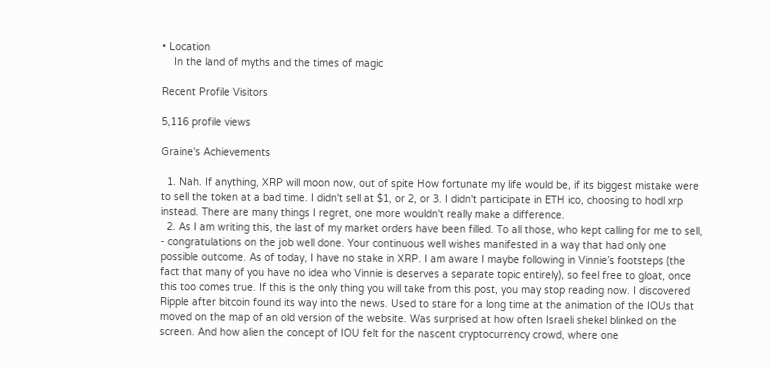• Location
    In the land of myths and the times of magic

Recent Profile Visitors

5,116 profile views

Graine's Achievements

  1. Nah. If anything, XRP will moon now, out of spite How fortunate my life would be, if its biggest mistake were to sell the token at a bad time. I didn't sell at $1, or 2, or 3. I didn't participate in ETH ico, choosing to hodl xrp instead. There are many things I regret, one more wouldn't really make a difference.
  2. As I am writing this, the last of my market orders have been filled. To all those, who kept calling for me to sell, - congratulations on the job well done. Your continuous well wishes manifested in a way that had only one possible outcome. As of today, I have no stake in XRP. I am aware I maybe following in Vinnie’s footsteps (the fact that many of you have no idea who Vinnie is deserves a separate topic entirely), so feel free to gloat, once this too comes true. If this is the only thing you will take from this post, you may stop reading now. I discovered Ripple after bitcoin found its way into the news. Used to stare for a long time at the animation of the IOUs that moved on the map of an old version of the website. Was surprised at how often Israeli shekel blinked on the screen. And how alien the concept of IOU felt for the nascent cryptocurrency crowd, where one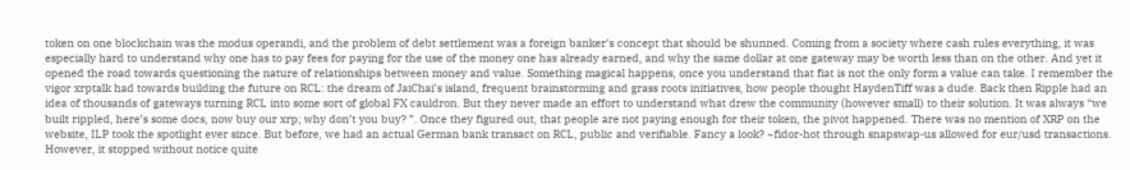token on one blockchain was the modus operandi, and the problem of debt settlement was a foreign banker’s concept that should be shunned. Coming from a society where cash rules everything, it was especially hard to understand why one has to pay fees for paying for the use of the money one has already earned, and why the same dollar at one gateway may be worth less than on the other. And yet it opened the road towards questioning the nature of relationships between money and value. Something magical happens, once you understand that fiat is not the only form a value can take. I remember the vigor xrptalk had towards building the future on RCL: the dream of JaiChai’s island, frequent brainstorming and grass roots initiatives, how people thought HaydenTiff was a dude. Back then Ripple had an idea of thousands of gateways turning RCL into some sort of global FX cauldron. But they never made an effort to understand what drew the community (however small) to their solution. It was always “we built rippled, here’s some docs, now buy our xrp; why don’t you buy? ”. Once they figured out, that people are not paying enough for their token, the pivot happened. There was no mention of XRP on the website, ILP took the spotlight ever since. But before, we had an actual German bank transact on RCL, public and verifiable. Fancy a look? ~fidor-hot through snapswap-us allowed for eur/usd transactions. However, it stopped without notice quite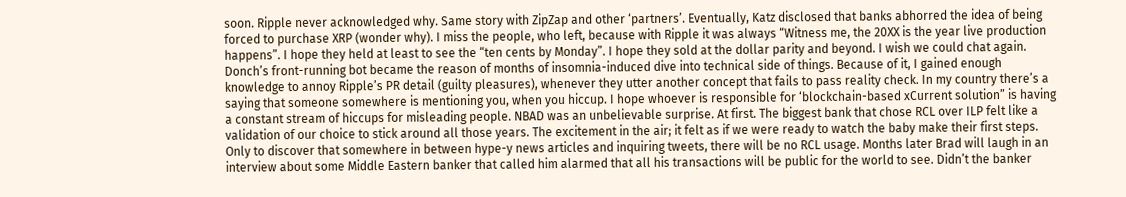soon. Ripple never acknowledged why. Same story with ZipZap and other ‘partners’. Eventually, Katz disclosed that banks abhorred the idea of being forced to purchase XRP (wonder why). I miss the people, who left, because with Ripple it was always “Witness me, the 20XX is the year live production happens”. I hope they held at least to see the “ten cents by Monday”. I hope they sold at the dollar parity and beyond. I wish we could chat again. Donch’s front-running bot became the reason of months of insomnia-induced dive into technical side of things. Because of it, I gained enough knowledge to annoy Ripple’s PR detail (guilty pleasures), whenever they utter another concept that fails to pass reality check. In my country there’s a saying that someone somewhere is mentioning you, when you hiccup. I hope whoever is responsible for ‘blockchain-based xCurrent solution” is having a constant stream of hiccups for misleading people. NBAD was an unbelievable surprise. At first. The biggest bank that chose RCL over ILP felt like a validation of our choice to stick around all those years. The excitement in the air; it felt as if we were ready to watch the baby make their first steps. Only to discover that somewhere in between hype-y news articles and inquiring tweets, there will be no RCL usage. Months later Brad will laugh in an interview about some Middle Eastern banker that called him alarmed that all his transactions will be public for the world to see. Didn’t the banker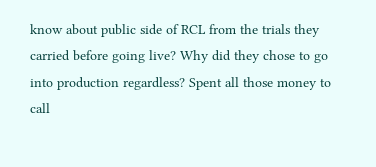know about public side of RCL from the trials they carried before going live? Why did they chose to go into production regardless? Spent all those money to call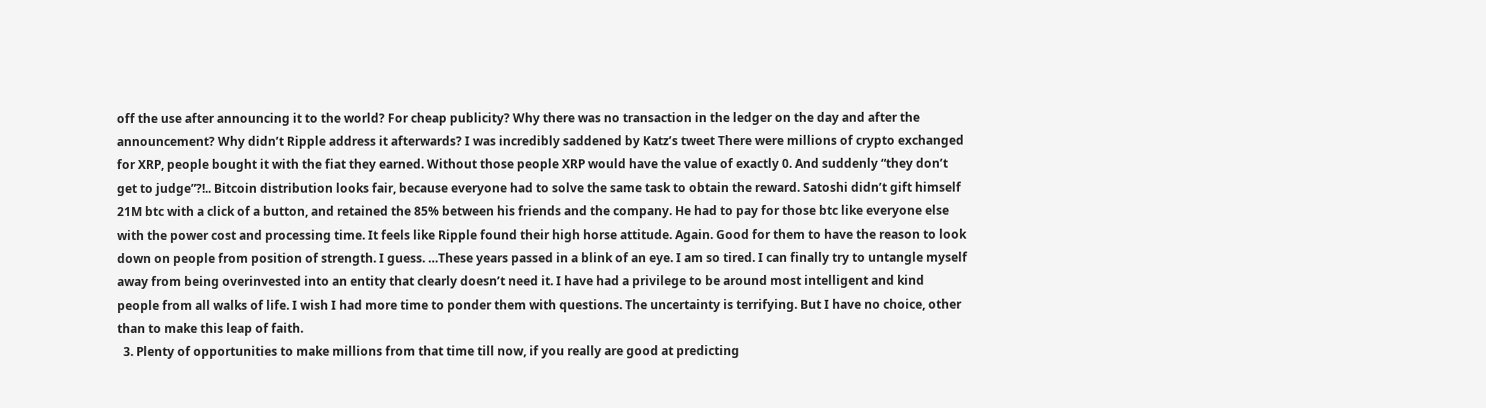off the use after announcing it to the world? For cheap publicity? Why there was no transaction in the ledger on the day and after the announcement? Why didn’t Ripple address it afterwards? I was incredibly saddened by Katz’s tweet There were millions of crypto exchanged for XRP, people bought it with the fiat they earned. Without those people XRP would have the value of exactly 0. And suddenly “they don’t get to judge”?!.. Bitcoin distribution looks fair, because everyone had to solve the same task to obtain the reward. Satoshi didn’t gift himself 21M btc with a click of a button, and retained the 85% between his friends and the company. He had to pay for those btc like everyone else with the power cost and processing time. It feels like Ripple found their high horse attitude. Again. Good for them to have the reason to look down on people from position of strength. I guess. …These years passed in a blink of an eye. I am so tired. I can finally try to untangle myself away from being overinvested into an entity that clearly doesn’t need it. I have had a privilege to be around most intelligent and kind people from all walks of life. I wish I had more time to ponder them with questions. The uncertainty is terrifying. But I have no choice, other than to make this leap of faith.
  3. Plenty of opportunities to make millions from that time till now, if you really are good at predicting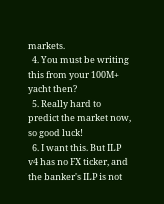markets.
  4. You must be writing this from your 100M+ yacht then?
  5. Really hard to predict the market now, so good luck!
  6. I want this. But ILP v4 has no FX ticker, and the banker's ILP is not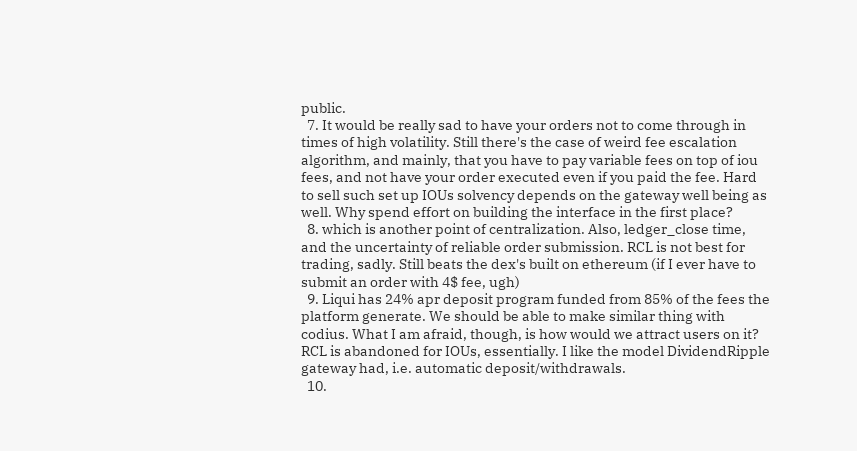public.
  7. It would be really sad to have your orders not to come through in times of high volatility. Still there's the case of weird fee escalation algorithm, and mainly, that you have to pay variable fees on top of iou fees, and not have your order executed even if you paid the fee. Hard to sell such set up IOUs solvency depends on the gateway well being as well. Why spend effort on building the interface in the first place?
  8. which is another point of centralization. Also, ledger_close time, and the uncertainty of reliable order submission. RCL is not best for trading, sadly. Still beats the dex's built on ethereum (if I ever have to submit an order with 4$ fee, ugh)
  9. Liqui has 24% apr deposit program funded from 85% of the fees the platform generate. We should be able to make similar thing with codius. What I am afraid, though, is how would we attract users on it? RCL is abandoned for IOUs, essentially. I like the model DividendRipple gateway had, i.e. automatic deposit/withdrawals.
  10.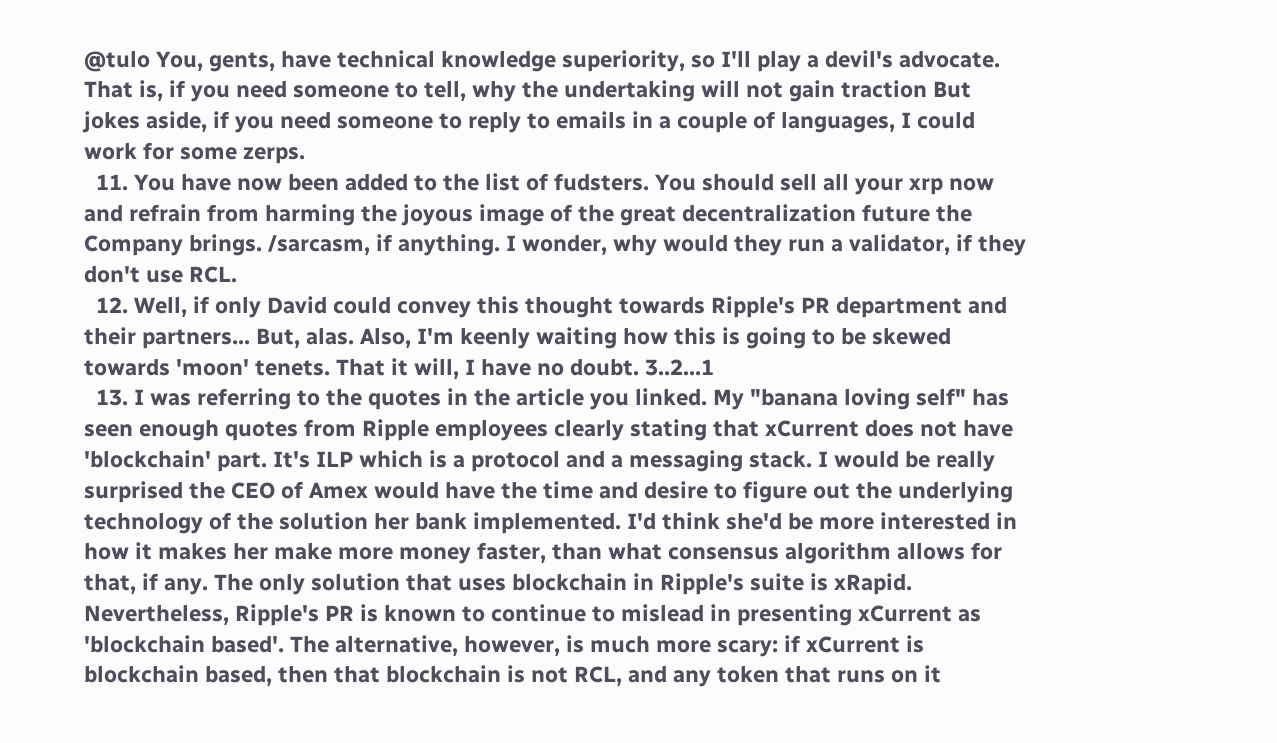@tulo You, gents, have technical knowledge superiority, so I'll play a devil's advocate. That is, if you need someone to tell, why the undertaking will not gain traction But jokes aside, if you need someone to reply to emails in a couple of languages, I could work for some zerps.
  11. You have now been added to the list of fudsters. You should sell all your xrp now and refrain from harming the joyous image of the great decentralization future the Company brings. /sarcasm, if anything. I wonder, why would they run a validator, if they don't use RCL.
  12. Well, if only David could convey this thought towards Ripple's PR department and their partners... But, alas. Also, I'm keenly waiting how this is going to be skewed towards 'moon' tenets. That it will, I have no doubt. 3..2...1
  13. I was referring to the quotes in the article you linked. My "banana loving self" has seen enough quotes from Ripple employees clearly stating that xCurrent does not have 'blockchain' part. It's ILP which is a protocol and a messaging stack. I would be really surprised the CEO of Amex would have the time and desire to figure out the underlying technology of the solution her bank implemented. I'd think she'd be more interested in how it makes her make more money faster, than what consensus algorithm allows for that, if any. The only solution that uses blockchain in Ripple's suite is xRapid. Nevertheless, Ripple's PR is known to continue to mislead in presenting xCurrent as 'blockchain based'. The alternative, however, is much more scary: if xCurrent is blockchain based, then that blockchain is not RCL, and any token that runs on it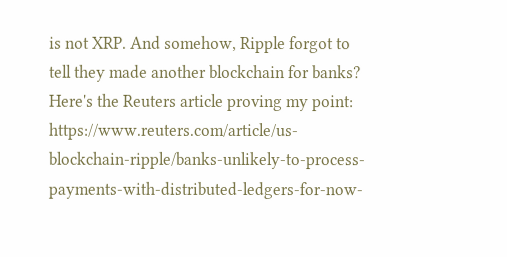is not XRP. And somehow, Ripple forgot to tell they made another blockchain for banks? Here's the Reuters article proving my point: https://www.reuters.com/article/us-blockchain-ripple/banks-unlikely-to-process-payments-with-distributed-ledgers-for-now-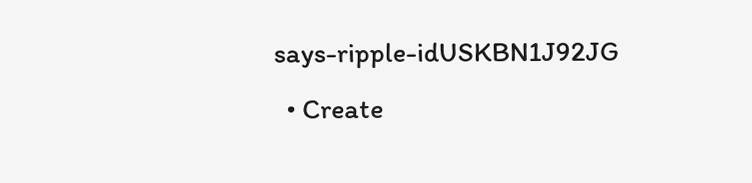says-ripple-idUSKBN1J92JG
  • Create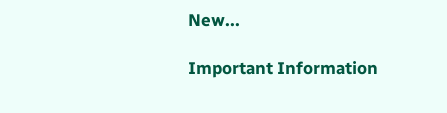New...

Important Information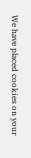We have placed cookies on your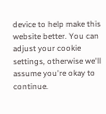device to help make this website better. You can adjust your cookie settings, otherwise we'll assume you're okay to continue.